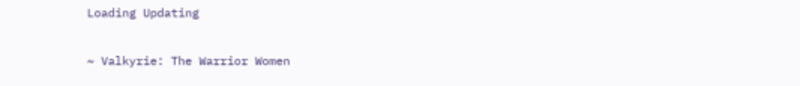Loading Updating

~ Valkyrie: The Warrior Women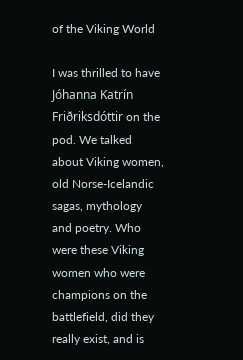of the Viking World

I was thrilled to have Jóhanna Katrín Friðriksdóttir on the pod. We talked about Viking women, old Norse-Icelandic sagas, mythology and poetry. Who were these Viking women who were champions on the battlefield, did they really exist, and is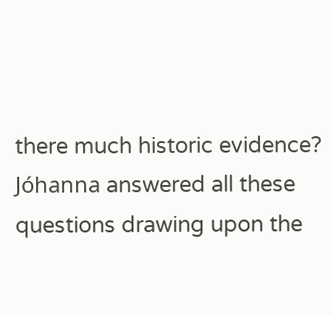there much historic evidence? Jóhanna answered all these questions drawing upon the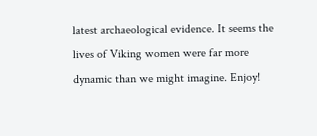latest archaeological evidence. It seems the lives of Viking women were far more dynamic than we might imagine. Enjoy!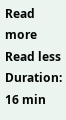Read more Read less Duration: 16 min